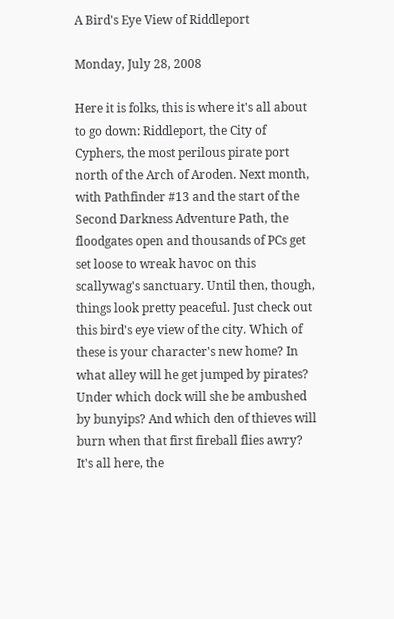A Bird's Eye View of Riddleport

Monday, July 28, 2008

Here it is folks, this is where it's all about to go down: Riddleport, the City of Cyphers, the most perilous pirate port north of the Arch of Aroden. Next month, with Pathfinder #13 and the start of the Second Darkness Adventure Path, the floodgates open and thousands of PCs get set loose to wreak havoc on this scallywag's sanctuary. Until then, though, things look pretty peaceful. Just check out this bird's eye view of the city. Which of these is your character's new home? In what alley will he get jumped by pirates? Under which dock will she be ambushed by bunyips? And which den of thieves will burn when that first fireball flies awry? It's all here, the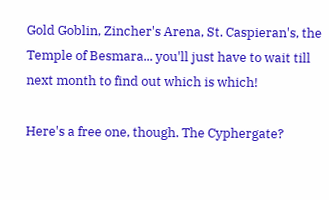Gold Goblin, Zincher's Arena, St. Caspieran's, the Temple of Besmara... you'll just have to wait till next month to find out which is which!

Here's a free one, though. The Cyphergate?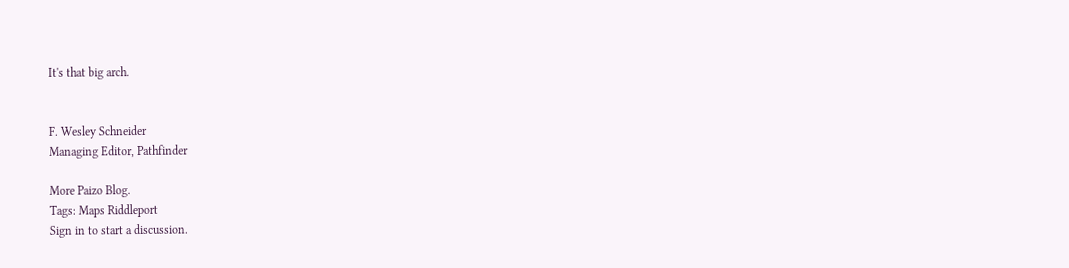It's that big arch.


F. Wesley Schneider
Managing Editor, Pathfinder

More Paizo Blog.
Tags: Maps Riddleport
Sign in to start a discussion.